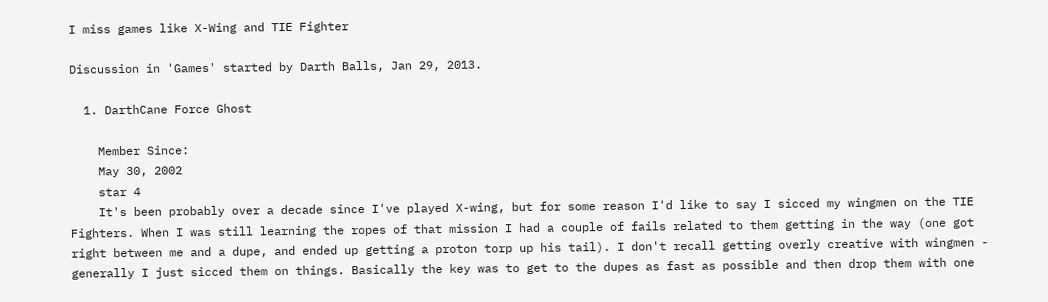I miss games like X-Wing and TIE Fighter

Discussion in 'Games' started by Darth Balls, Jan 29, 2013.

  1. DarthCane Force Ghost

    Member Since:
    May 30, 2002
    star 4
    It's been probably over a decade since I've played X-wing, but for some reason I'd like to say I sicced my wingmen on the TIE Fighters. When I was still learning the ropes of that mission I had a couple of fails related to them getting in the way (one got right between me and a dupe, and ended up getting a proton torp up his tail). I don't recall getting overly creative with wingmen - generally I just sicced them on things. Basically the key was to get to the dupes as fast as possible and then drop them with one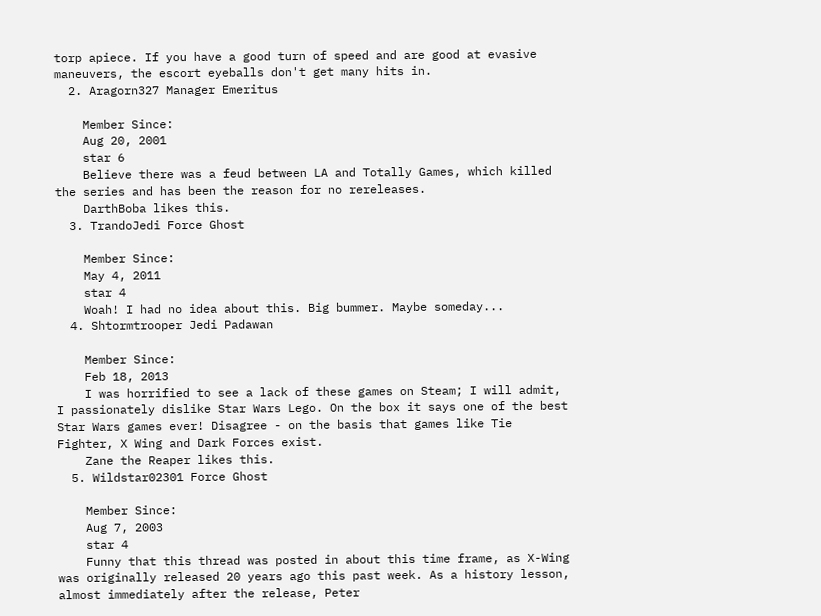torp apiece. If you have a good turn of speed and are good at evasive maneuvers, the escort eyeballs don't get many hits in.
  2. Aragorn327 Manager Emeritus

    Member Since:
    Aug 20, 2001
    star 6
    Believe there was a feud between LA and Totally Games, which killed the series and has been the reason for no rereleases.
    DarthBoba likes this.
  3. TrandoJedi Force Ghost

    Member Since:
    May 4, 2011
    star 4
    Woah! I had no idea about this. Big bummer. Maybe someday...
  4. Shtormtrooper Jedi Padawan

    Member Since:
    Feb 18, 2013
    I was horrified to see a lack of these games on Steam; I will admit, I passionately dislike Star Wars Lego. On the box it says one of the best Star Wars games ever! Disagree - on the basis that games like Tie Fighter, X Wing and Dark Forces exist.
    Zane the Reaper likes this.
  5. Wildstar02301 Force Ghost

    Member Since:
    Aug 7, 2003
    star 4
    Funny that this thread was posted in about this time frame, as X-Wing was originally released 20 years ago this past week. As a history lesson, almost immediately after the release, Peter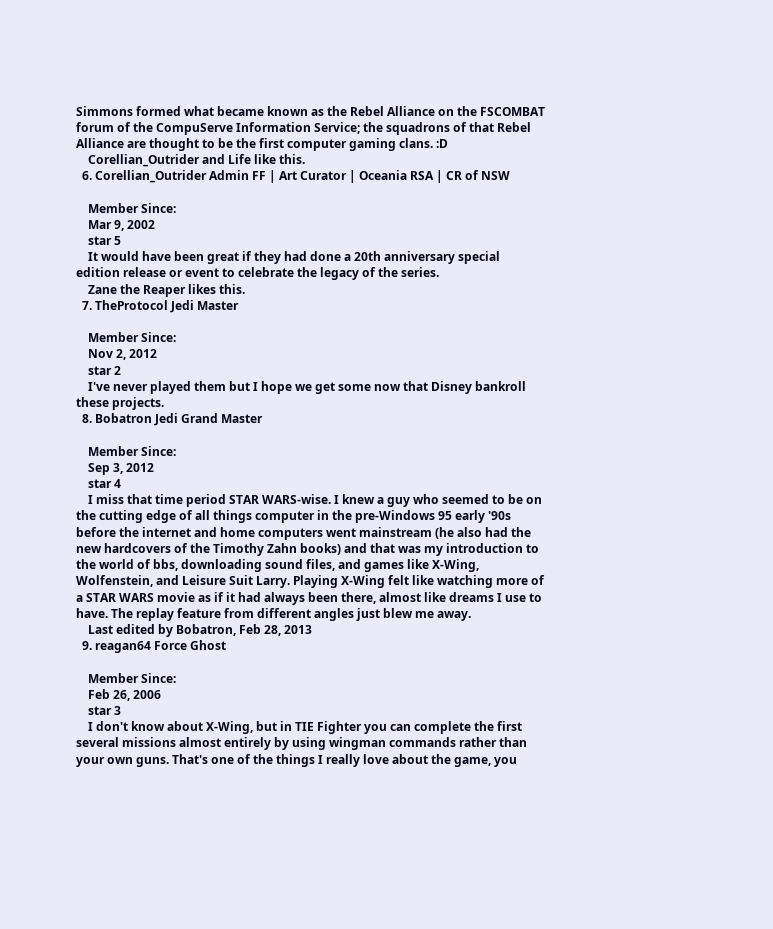Simmons formed what became known as the Rebel Alliance on the FSCOMBAT forum of the CompuServe Information Service; the squadrons of that Rebel Alliance are thought to be the first computer gaming clans. :D
    Corellian_Outrider and Life like this.
  6. Corellian_Outrider Admin FF | Art Curator | Oceania RSA | CR of NSW

    Member Since:
    Mar 9, 2002
    star 5
    It would have been great if they had done a 20th anniversary special edition release or event to celebrate the legacy of the series.
    Zane the Reaper likes this.
  7. TheProtocol Jedi Master

    Member Since:
    Nov 2, 2012
    star 2
    I've never played them but I hope we get some now that Disney bankroll these projects.
  8. Bobatron Jedi Grand Master

    Member Since:
    Sep 3, 2012
    star 4
    I miss that time period STAR WARS-wise. I knew a guy who seemed to be on the cutting edge of all things computer in the pre-Windows 95 early '90s before the internet and home computers went mainstream (he also had the new hardcovers of the Timothy Zahn books) and that was my introduction to the world of bbs, downloading sound files, and games like X-Wing, Wolfenstein, and Leisure Suit Larry. Playing X-Wing felt like watching more of a STAR WARS movie as if it had always been there, almost like dreams I use to have. The replay feature from different angles just blew me away.
    Last edited by Bobatron, Feb 28, 2013
  9. reagan64 Force Ghost

    Member Since:
    Feb 26, 2006
    star 3
    I don't know about X-Wing, but in TIE Fighter you can complete the first several missions almost entirely by using wingman commands rather than your own guns. That's one of the things I really love about the game, you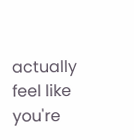actually feel like you're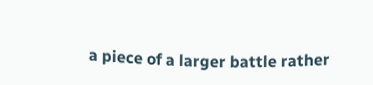a piece of a larger battle rather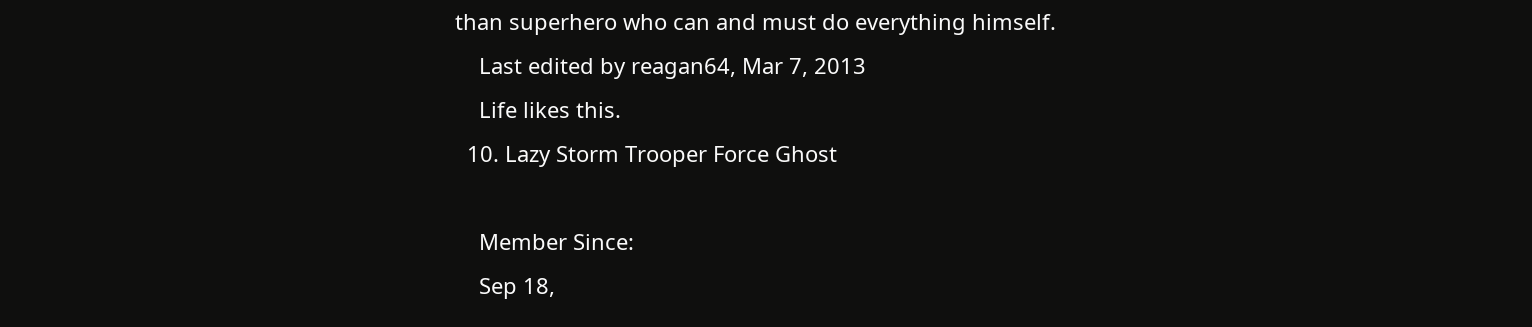than superhero who can and must do everything himself.
    Last edited by reagan64, Mar 7, 2013
    Life likes this.
  10. Lazy Storm Trooper Force Ghost

    Member Since:
    Sep 18,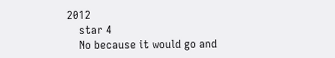2012
    star 4
    No because it would go and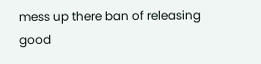mess up there ban of releasing good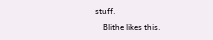stuff.
    Blithe likes this.